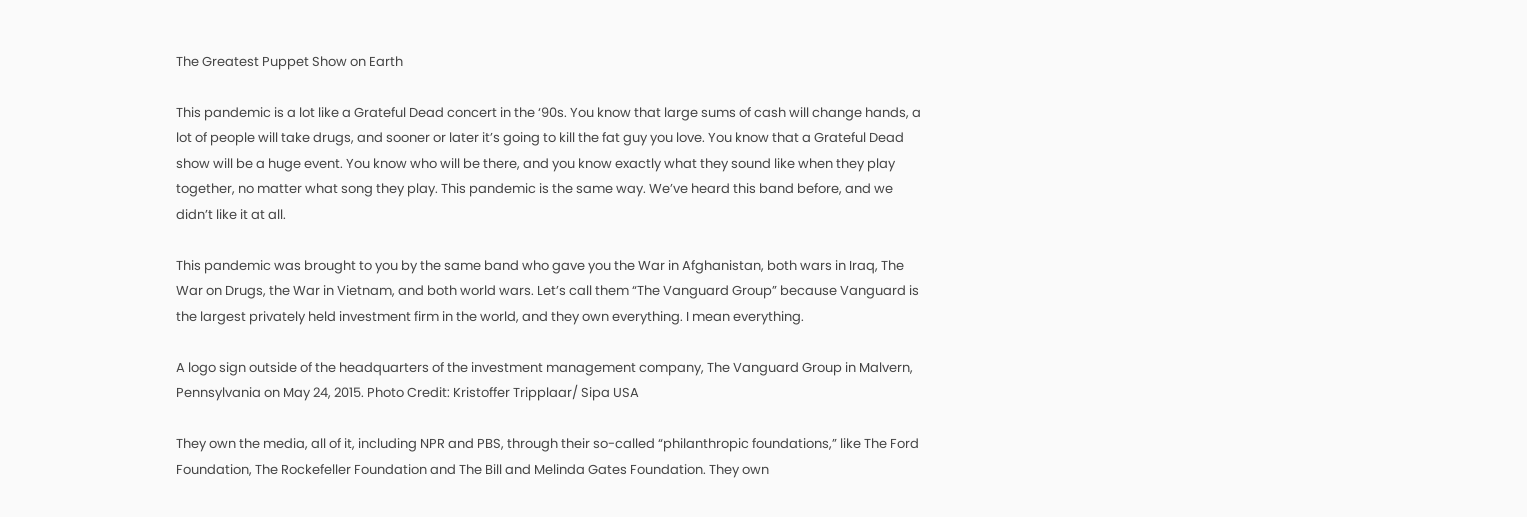The Greatest Puppet Show on Earth

This pandemic is a lot like a Grateful Dead concert in the ‘90s. You know that large sums of cash will change hands, a lot of people will take drugs, and sooner or later it’s going to kill the fat guy you love. You know that a Grateful Dead show will be a huge event. You know who will be there, and you know exactly what they sound like when they play together, no matter what song they play. This pandemic is the same way. We’ve heard this band before, and we didn’t like it at all.

This pandemic was brought to you by the same band who gave you the War in Afghanistan, both wars in Iraq, The War on Drugs, the War in Vietnam, and both world wars. Let’s call them “The Vanguard Group” because Vanguard is the largest privately held investment firm in the world, and they own everything. I mean everything.

A logo sign outside of the headquarters of the investment management company, The Vanguard Group in Malvern, Pennsylvania on May 24, 2015. Photo Credit: Kristoffer Tripplaar/ Sipa USA

They own the media, all of it, including NPR and PBS, through their so-called “philanthropic foundations,” like The Ford Foundation, The Rockefeller Foundation and The Bill and Melinda Gates Foundation. They own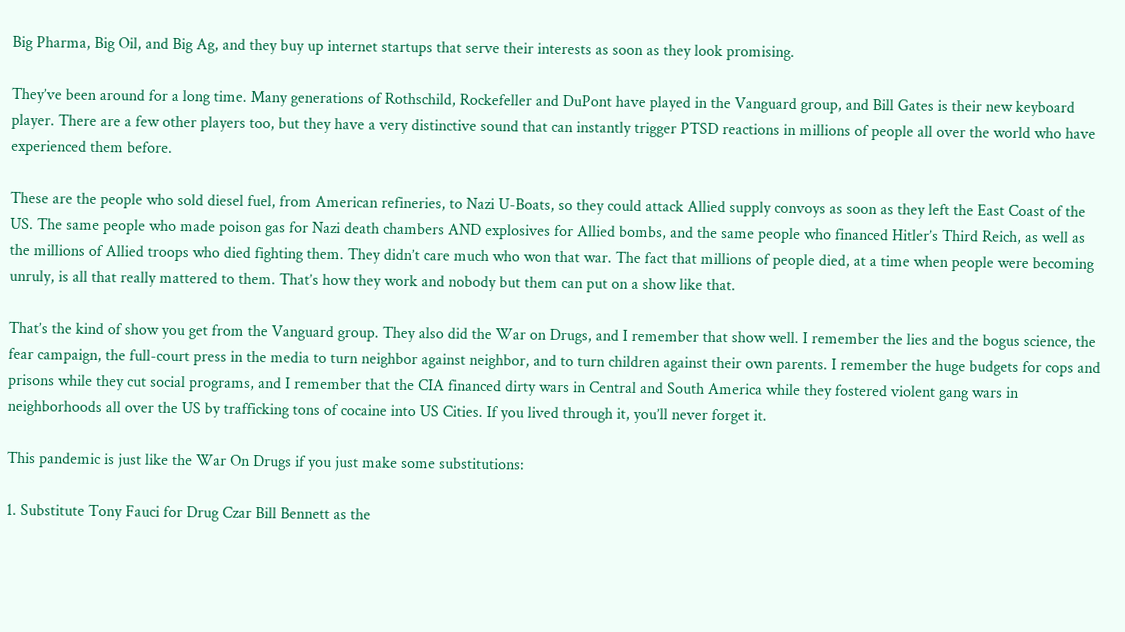Big Pharma, Big Oil, and Big Ag, and they buy up internet startups that serve their interests as soon as they look promising.

They’ve been around for a long time. Many generations of Rothschild, Rockefeller and DuPont have played in the Vanguard group, and Bill Gates is their new keyboard player. There are a few other players too, but they have a very distinctive sound that can instantly trigger PTSD reactions in millions of people all over the world who have experienced them before.

These are the people who sold diesel fuel, from American refineries, to Nazi U-Boats, so they could attack Allied supply convoys as soon as they left the East Coast of the US. The same people who made poison gas for Nazi death chambers AND explosives for Allied bombs, and the same people who financed Hitler’s Third Reich, as well as the millions of Allied troops who died fighting them. They didn’t care much who won that war. The fact that millions of people died, at a time when people were becoming unruly, is all that really mattered to them. That’s how they work and nobody but them can put on a show like that.

That’s the kind of show you get from the Vanguard group. They also did the War on Drugs, and I remember that show well. I remember the lies and the bogus science, the fear campaign, the full-court press in the media to turn neighbor against neighbor, and to turn children against their own parents. I remember the huge budgets for cops and prisons while they cut social programs, and I remember that the CIA financed dirty wars in Central and South America while they fostered violent gang wars in neighborhoods all over the US by trafficking tons of cocaine into US Cities. If you lived through it, you’ll never forget it.

This pandemic is just like the War On Drugs if you just make some substitutions:

1. Substitute Tony Fauci for Drug Czar Bill Bennett as the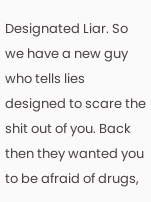Designated Liar. So we have a new guy who tells lies designed to scare the shit out of you. Back then they wanted you to be afraid of drugs,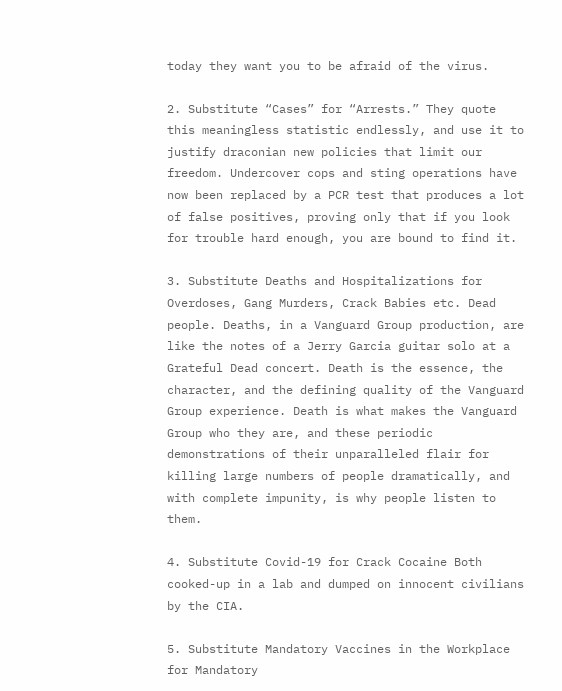today they want you to be afraid of the virus.

2. Substitute “Cases” for “Arrests.” They quote this meaningless statistic endlessly, and use it to justify draconian new policies that limit our freedom. Undercover cops and sting operations have now been replaced by a PCR test that produces a lot of false positives, proving only that if you look for trouble hard enough, you are bound to find it.

3. Substitute Deaths and Hospitalizations for Overdoses, Gang Murders, Crack Babies etc. Dead people. Deaths, in a Vanguard Group production, are like the notes of a Jerry Garcia guitar solo at a Grateful Dead concert. Death is the essence, the character, and the defining quality of the Vanguard Group experience. Death is what makes the Vanguard Group who they are, and these periodic demonstrations of their unparalleled flair for killing large numbers of people dramatically, and with complete impunity, is why people listen to them.

4. Substitute Covid-19 for Crack Cocaine Both cooked-up in a lab and dumped on innocent civilians by the CIA.

5. Substitute Mandatory Vaccines in the Workplace for Mandatory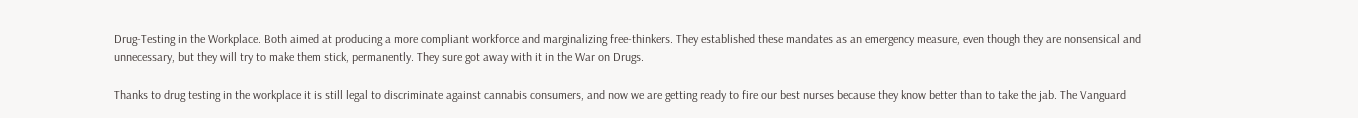Drug-Testing in the Workplace. Both aimed at producing a more compliant workforce and marginalizing free-thinkers. They established these mandates as an emergency measure, even though they are nonsensical and unnecessary, but they will try to make them stick, permanently. They sure got away with it in the War on Drugs.

Thanks to drug testing in the workplace it is still legal to discriminate against cannabis consumers, and now we are getting ready to fire our best nurses because they know better than to take the jab. The Vanguard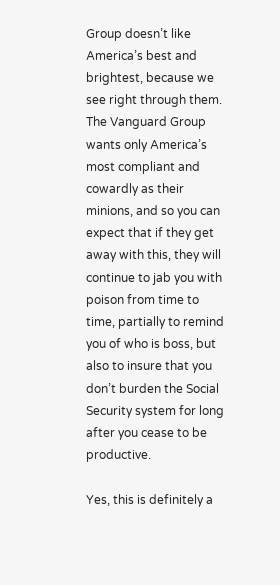Group doesn’t like America’s best and brightest, because we see right through them. The Vanguard Group wants only America’s most compliant and cowardly as their minions, and so you can expect that if they get away with this, they will continue to jab you with poison from time to time, partially to remind you of who is boss, but also to insure that you don’t burden the Social Security system for long after you cease to be productive.

Yes, this is definitely a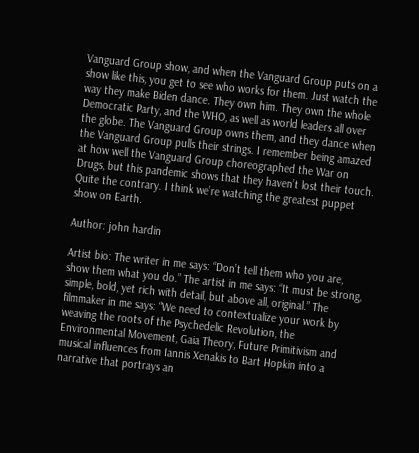Vanguard Group show, and when the Vanguard Group puts on a show like this, you get to see who works for them. Just watch the way they make Biden dance. They own him. They own the whole Democratic Party, and the WHO, as well as world leaders all over the globe. The Vanguard Group owns them, and they dance when the Vanguard Group pulls their strings. I remember being amazed at how well the Vanguard Group choreographed the War on Drugs, but this pandemic shows that they haven’t lost their touch. Quite the contrary. I think we’re watching the greatest puppet show on Earth.

Author: john hardin

Artist bio: The writer in me says: “Don’t tell them who you are, show them what you do.” The artist in me says: “It must be strong, simple, bold, yet rich with detail, but above all, original.” The filmmaker in me says: “We need to contextualize your work by weaving the roots of the Psychedelic Revolution, the Environmental Movement, Gaia Theory, Future Primitivism and musical influences from Iannis Xenakis to Bart Hopkin into a narrative that portrays an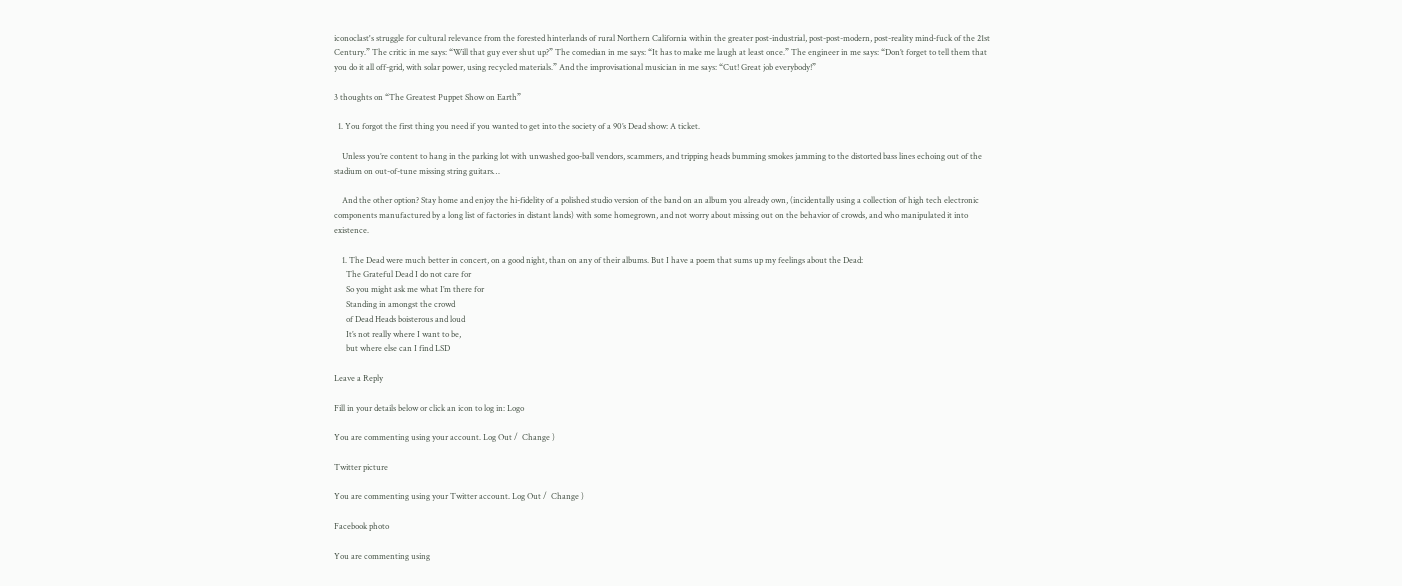iconoclast's struggle for cultural relevance from the forested hinterlands of rural Northern California within the greater post-industrial, post-post-modern, post-reality mind-fuck of the 21st Century.” The critic in me says: “Will that guy ever shut up?” The comedian in me says: “It has to make me laugh at least once.” The engineer in me says: “Don’t forget to tell them that you do it all off-grid, with solar power, using recycled materials.” And the improvisational musician in me says: “Cut! Great job everybody!”

3 thoughts on “The Greatest Puppet Show on Earth”

  1. You forgot the first thing you need if you wanted to get into the society of a 90’s Dead show: A ticket.

    Unless you’re content to hang in the parking lot with unwashed goo-ball vendors, scammers, and tripping heads bumming smokes jamming to the distorted bass lines echoing out of the stadium on out-of-tune missing string guitars…

    And the other option? Stay home and enjoy the hi-fidelity of a polished studio version of the band on an album you already own, (incidentally using a collection of high tech electronic components manufactured by a long list of factories in distant lands) with some homegrown, and not worry about missing out on the behavior of crowds, and who manipulated it into existence.

    1. The Dead were much better in concert, on a good night, than on any of their albums. But I have a poem that sums up my feelings about the Dead:
      The Grateful Dead I do not care for
      So you might ask me what I’m there for
      Standing in amongst the crowd
      of Dead Heads boisterous and loud
      It’s not really where I want to be,
      but where else can I find LSD

Leave a Reply

Fill in your details below or click an icon to log in: Logo

You are commenting using your account. Log Out /  Change )

Twitter picture

You are commenting using your Twitter account. Log Out /  Change )

Facebook photo

You are commenting using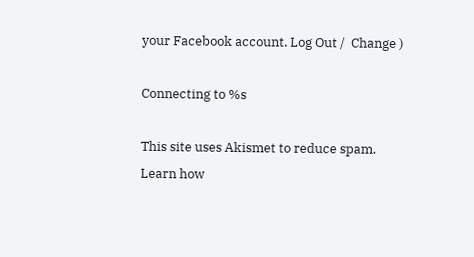your Facebook account. Log Out /  Change )

Connecting to %s

This site uses Akismet to reduce spam. Learn how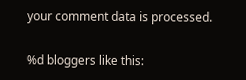your comment data is processed.

%d bloggers like this: